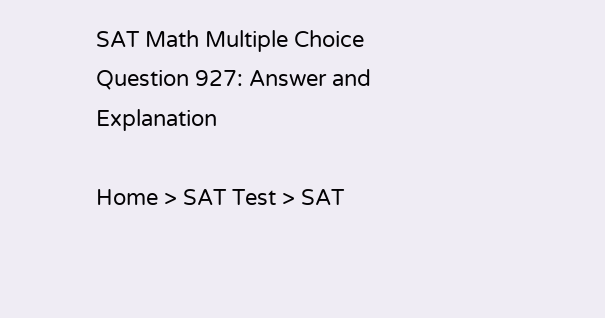SAT Math Multiple Choice Question 927: Answer and Explanation

Home > SAT Test > SAT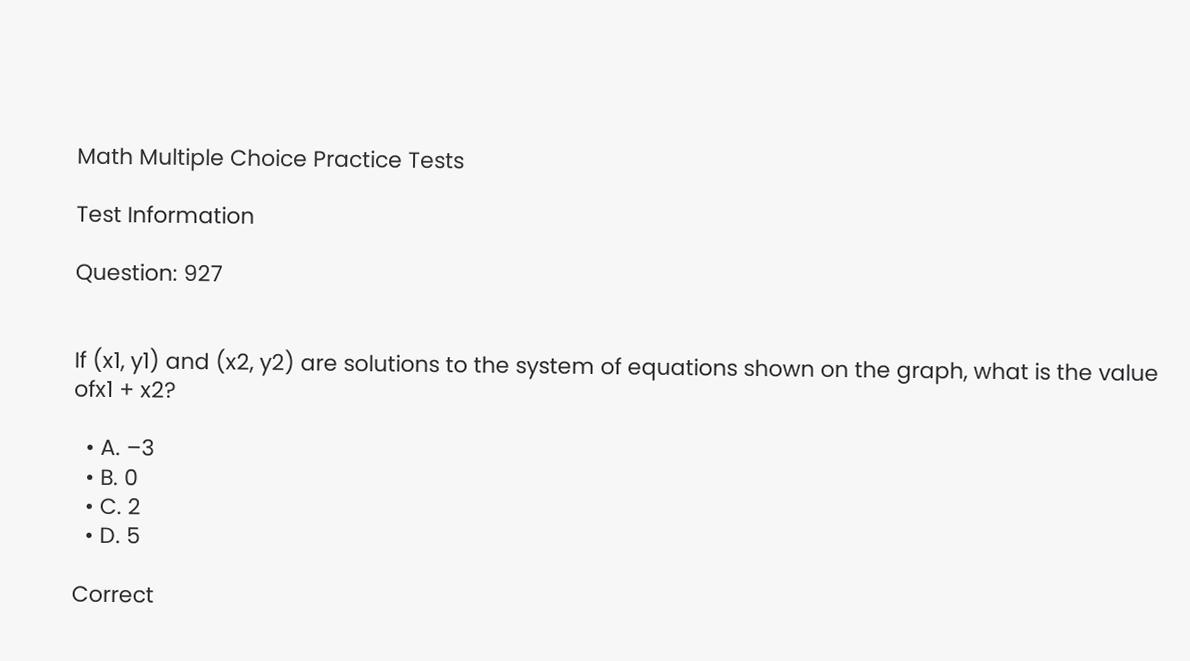Math Multiple Choice Practice Tests

Test Information

Question: 927


If (x1, y1) and (x2, y2) are solutions to the system of equations shown on the graph, what is the value ofx1 + x2?

  • A. –3
  • B. 0
  • C. 2
  • D. 5

Correct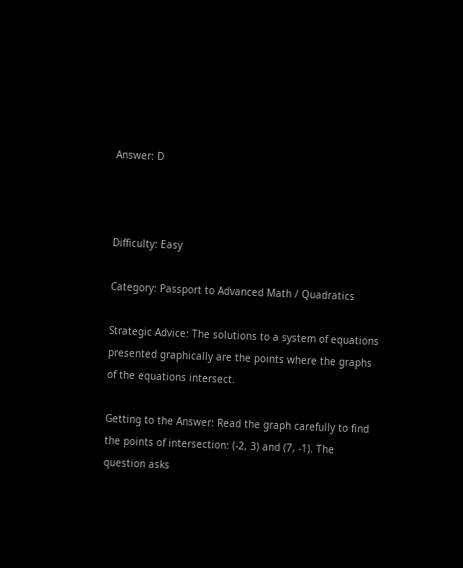Answer: D



Difficulty: Easy

Category: Passport to Advanced Math / Quadratics

Strategic Advice: The solutions to a system of equations presented graphically are the points where the graphs of the equations intersect.

Getting to the Answer: Read the graph carefully to find the points of intersection: (-2, 3) and (7, -1). The question asks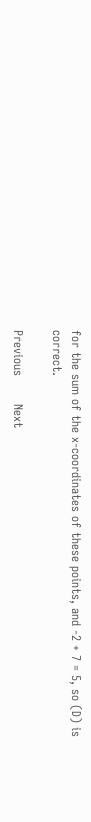for the sum of the x-coordinates of these points, and -2 + 7 = 5, so (D) is correct.

Previous       Next